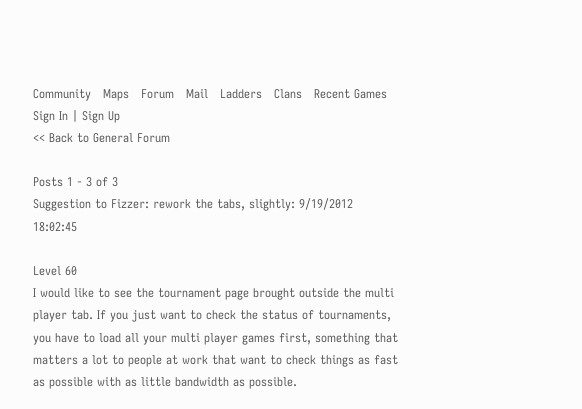Community   Maps   Forum   Mail   Ladders   Clans   Recent Games
Sign In | Sign Up
<< Back to General Forum

Posts 1 - 3 of 3
Suggestion to Fizzer: rework the tabs, slightly: 9/19/2012 18:02:45

Level 60
I would like to see the tournament page brought outside the multi player tab. If you just want to check the status of tournaments, you have to load all your multi player games first, something that matters a lot to people at work that want to check things as fast as possible with as little bandwidth as possible.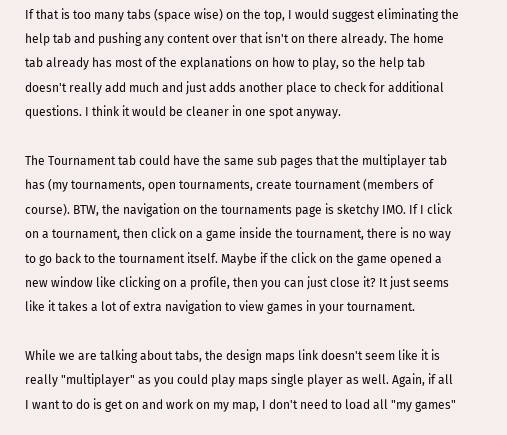If that is too many tabs (space wise) on the top, I would suggest eliminating the help tab and pushing any content over that isn't on there already. The home tab already has most of the explanations on how to play, so the help tab doesn't really add much and just adds another place to check for additional questions. I think it would be cleaner in one spot anyway.

The Tournament tab could have the same sub pages that the multiplayer tab has (my tournaments, open tournaments, create tournament (members of course). BTW, the navigation on the tournaments page is sketchy IMO. If I click on a tournament, then click on a game inside the tournament, there is no way to go back to the tournament itself. Maybe if the click on the game opened a new window like clicking on a profile, then you can just close it? It just seems like it takes a lot of extra navigation to view games in your tournament.

While we are talking about tabs, the design maps link doesn't seem like it is really "multiplayer" as you could play maps single player as well. Again, if all I want to do is get on and work on my map, I don't need to load all "my games"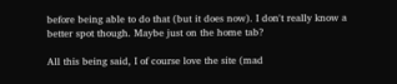before being able to do that (but it does now). I don't really know a better spot though. Maybe just on the home tab?

All this being said, I of course love the site (mad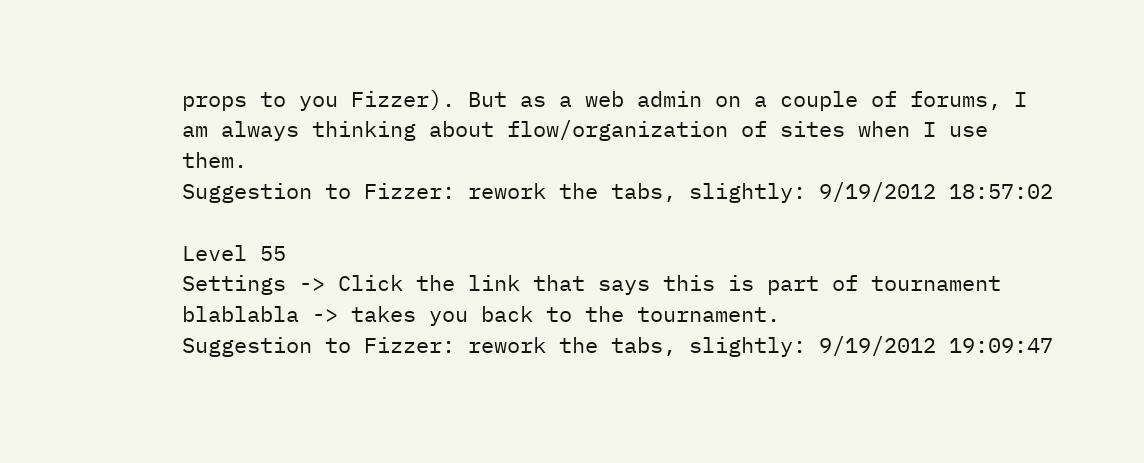props to you Fizzer). But as a web admin on a couple of forums, I am always thinking about flow/organization of sites when I use them.
Suggestion to Fizzer: rework the tabs, slightly: 9/19/2012 18:57:02

Level 55
Settings -> Click the link that says this is part of tournament blablabla -> takes you back to the tournament.
Suggestion to Fizzer: rework the tabs, slightly: 9/19/2012 19:09:47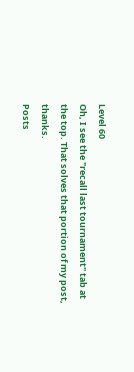Level 60
Oh, I see the "recall last tournament" tab at the top. That solves that portion of my post, thanks.
Posts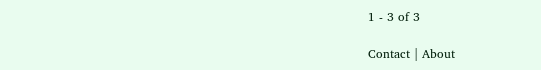1 - 3 of 3

Contact | About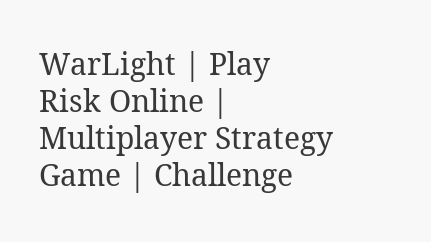WarLight | Play Risk Online | Multiplayer Strategy Game | Challenge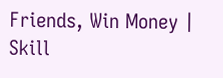Friends, Win Money | Skill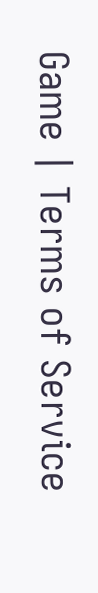Game | Terms of Service